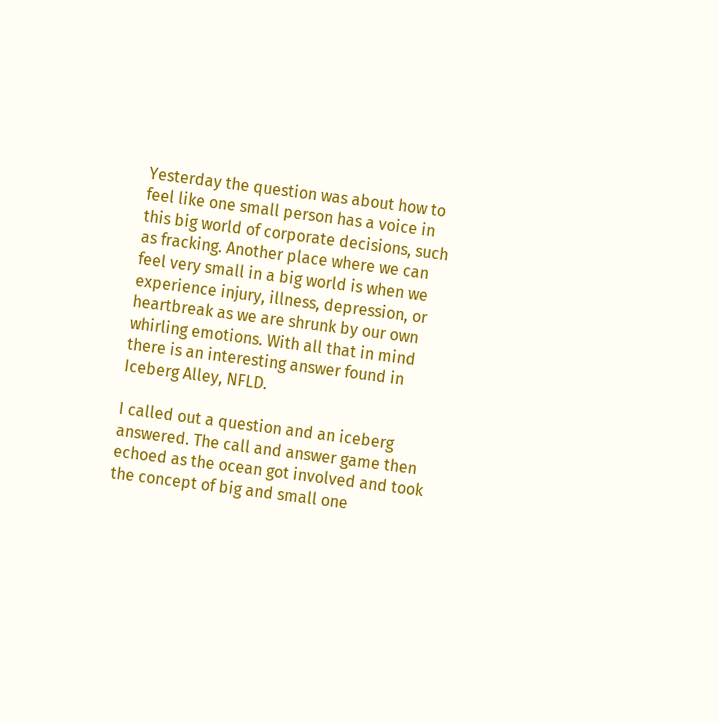Yesterday the question was about how to feel like one small person has a voice in this big world of corporate decisions, such as fracking. Another place where we can feel very small in a big world is when we experience injury, illness, depression, or heartbreak as we are shrunk by our own whirling emotions. With all that in mind there is an interesting answer found in Iceberg Alley, NFLD.

I called out a question and an iceberg answered. The call and answer game then echoed as the ocean got involved and took the concept of big and small one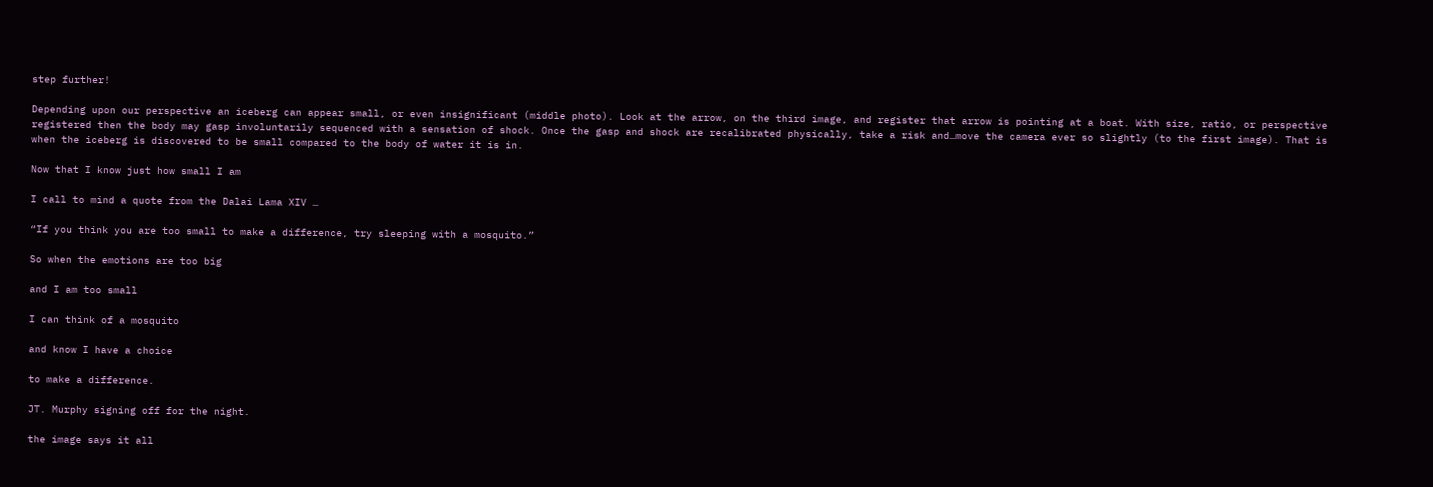step further!

Depending upon our perspective an iceberg can appear small, or even insignificant (middle photo). Look at the arrow, on the third image, and register that arrow is pointing at a boat. With size, ratio, or perspective registered then the body may gasp involuntarily sequenced with a sensation of shock. Once the gasp and shock are recalibrated physically, take a risk and…move the camera ever so slightly (to the first image). That is when the iceberg is discovered to be small compared to the body of water it is in.

Now that I know just how small I am

I call to mind a quote from the Dalai Lama XIV …

“If you think you are too small to make a difference, try sleeping with a mosquito.”

So when the emotions are too big

and I am too small

I can think of a mosquito

and know I have a choice

to make a difference.

JT. Murphy signing off for the night.

the image says it all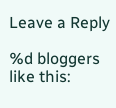Leave a Reply

%d bloggers like this: